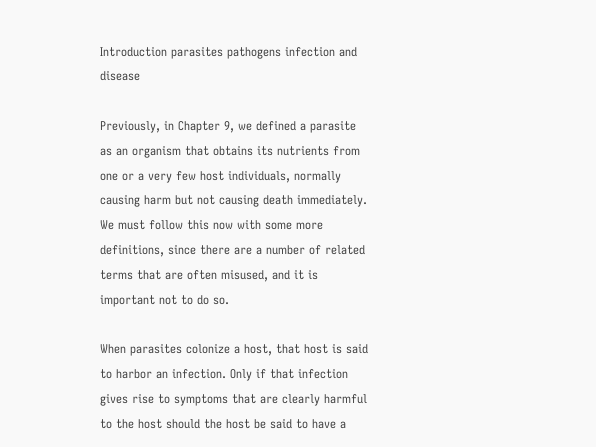Introduction parasites pathogens infection and disease

Previously, in Chapter 9, we defined a parasite as an organism that obtains its nutrients from one or a very few host individuals, normally causing harm but not causing death immediately. We must follow this now with some more definitions, since there are a number of related terms that are often misused, and it is important not to do so.

When parasites colonize a host, that host is said to harbor an infection. Only if that infection gives rise to symptoms that are clearly harmful to the host should the host be said to have a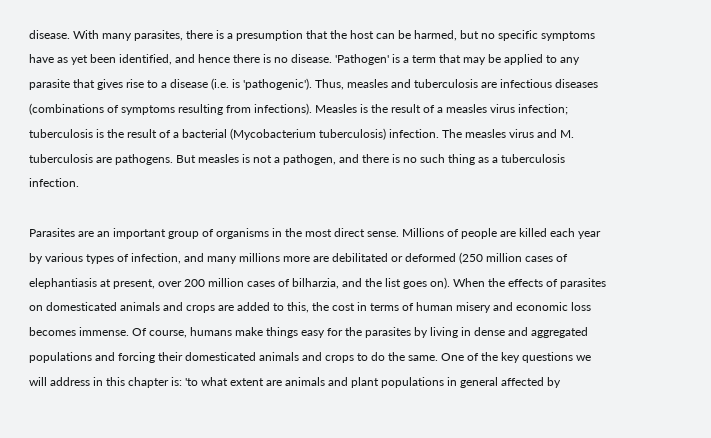disease. With many parasites, there is a presumption that the host can be harmed, but no specific symptoms have as yet been identified, and hence there is no disease. 'Pathogen' is a term that may be applied to any parasite that gives rise to a disease (i.e. is 'pathogenic'). Thus, measles and tuberculosis are infectious diseases (combinations of symptoms resulting from infections). Measles is the result of a measles virus infection; tuberculosis is the result of a bacterial (Mycobacterium tuberculosis) infection. The measles virus and M. tuberculosis are pathogens. But measles is not a pathogen, and there is no such thing as a tuberculosis infection.

Parasites are an important group of organisms in the most direct sense. Millions of people are killed each year by various types of infection, and many millions more are debilitated or deformed (250 million cases of elephantiasis at present, over 200 million cases of bilharzia, and the list goes on). When the effects of parasites on domesticated animals and crops are added to this, the cost in terms of human misery and economic loss becomes immense. Of course, humans make things easy for the parasites by living in dense and aggregated populations and forcing their domesticated animals and crops to do the same. One of the key questions we will address in this chapter is: 'to what extent are animals and plant populations in general affected by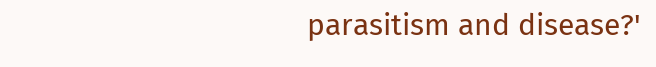parasitism and disease?'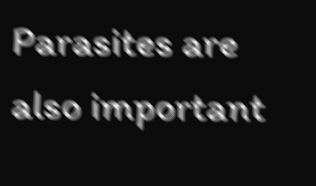Parasites are also important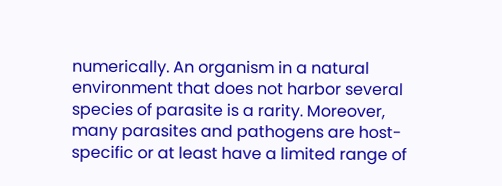numerically. An organism in a natural environment that does not harbor several species of parasite is a rarity. Moreover, many parasites and pathogens are host-specific or at least have a limited range of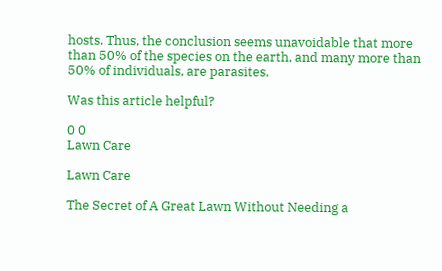hosts. Thus, the conclusion seems unavoidable that more than 50% of the species on the earth, and many more than 50% of individuals, are parasites.

Was this article helpful?

0 0
Lawn Care

Lawn Care

The Secret of A Great Lawn Without Needing a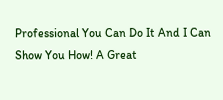Professional You Can Do It And I Can Show You How! A Great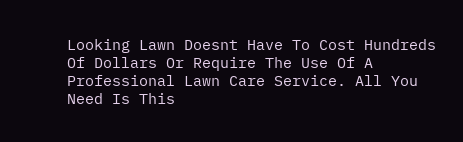Looking Lawn Doesnt Have To Cost Hundreds Of Dollars Or Require The Use Of A Professional Lawn Care Service. All You Need Is This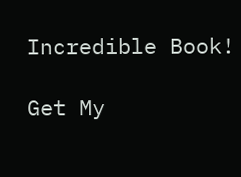Incredible Book!

Get My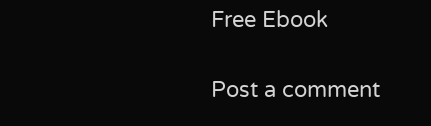Free Ebook

Post a comment